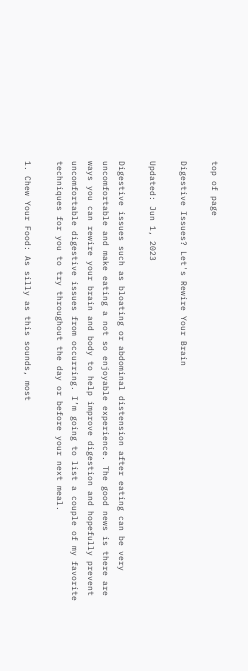top of page

Digestive Issues? Let's Rewire Your Brain

Updated: Jun 1, 2023

Digestive issues such as bloating or abdominal distension after eating can be very uncomfortable and make eating a not so enjoyable experience. The good news is there are ways you can rewire your brain and body to help improve digestion and hopefully prevent uncomfortable digestive issues from occurring. I’m going to list a couple of my favorite techniques for you to try throughout the day or before your next meal.

1. Chew Your Food: As silly as this sounds, most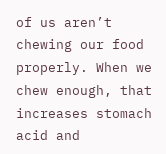of us aren’t chewing our food properly. When we chew enough, that increases stomach acid and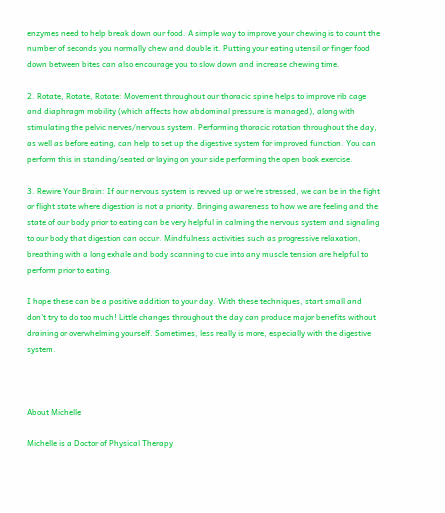enzymes need to help break down our food. A simple way to improve your chewing is to count the number of seconds you normally chew and double it. Putting your eating utensil or finger food down between bites can also encourage you to slow down and increase chewing time.

2. Rotate, Rotate, Rotate: Movement throughout our thoracic spine helps to improve rib cage and diaphragm mobility (which affects how abdominal pressure is managed), along with stimulating the pelvic nerves/nervous system. Performing thoracic rotation throughout the day, as well as before eating, can help to set up the digestive system for improved function. You can perform this in standing/seated or laying on your side performing the open book exercise.

3. Rewire Your Brain: If our nervous system is revved up or we’re stressed, we can be in the fight or flight state where digestion is not a priority. Bringing awareness to how we are feeling and the state of our body prior to eating can be very helpful in calming the nervous system and signaling to our body that digestion can occur. Mindfulness activities such as progressive relaxation, breathing with a long exhale and body scanning to cue into any muscle tension are helpful to perform prior to eating.

I hope these can be a positive addition to your day. With these techniques, start small and don’t try to do too much! Little changes throughout the day can produce major benefits without draining or overwhelming yourself. Sometimes, less really is more, especially with the digestive system.



About Michelle

Michelle is a Doctor of Physical Therapy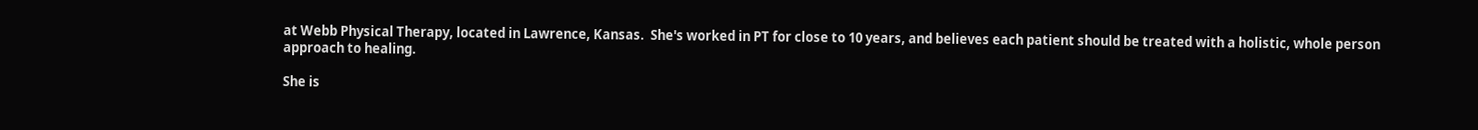at Webb Physical Therapy, located in Lawrence, Kansas.  She's worked in PT for close to 10 years, and believes each patient should be treated with a holistic, whole person approach to healing.

She is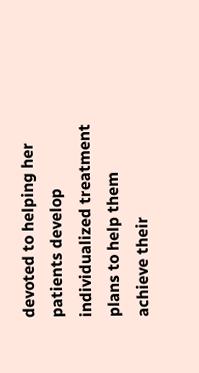devoted to helping her patients develop individualized treatment plans to help them achieve their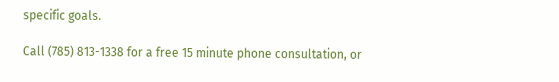specific goals.

Call (785) 813-1338 for a free 15 minute phone consultation, or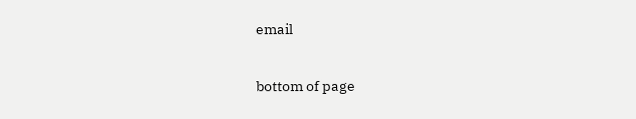email

bottom of page